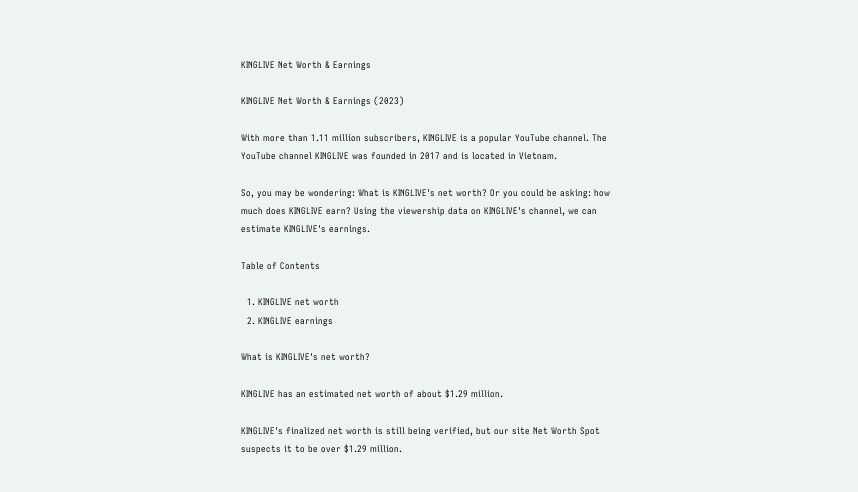KINGLIVE Net Worth & Earnings

KINGLIVE Net Worth & Earnings (2023)

With more than 1.11 million subscribers, KINGLIVE is a popular YouTube channel. The YouTube channel KINGLIVE was founded in 2017 and is located in Vietnam.

So, you may be wondering: What is KINGLIVE's net worth? Or you could be asking: how much does KINGLIVE earn? Using the viewership data on KINGLIVE's channel, we can estimate KINGLIVE's earnings.

Table of Contents

  1. KINGLIVE net worth
  2. KINGLIVE earnings

What is KINGLIVE's net worth?

KINGLIVE has an estimated net worth of about $1.29 million.

KINGLIVE's finalized net worth is still being verified, but our site Net Worth Spot suspects it to be over $1.29 million.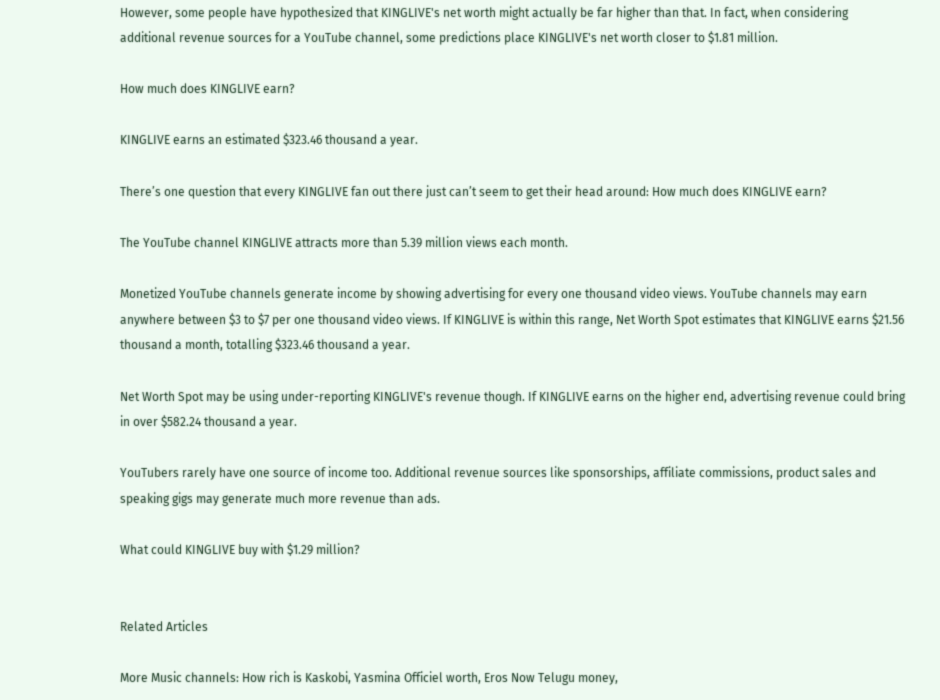However, some people have hypothesized that KINGLIVE's net worth might actually be far higher than that. In fact, when considering additional revenue sources for a YouTube channel, some predictions place KINGLIVE's net worth closer to $1.81 million.

How much does KINGLIVE earn?

KINGLIVE earns an estimated $323.46 thousand a year.

There’s one question that every KINGLIVE fan out there just can’t seem to get their head around: How much does KINGLIVE earn?

The YouTube channel KINGLIVE attracts more than 5.39 million views each month.

Monetized YouTube channels generate income by showing advertising for every one thousand video views. YouTube channels may earn anywhere between $3 to $7 per one thousand video views. If KINGLIVE is within this range, Net Worth Spot estimates that KINGLIVE earns $21.56 thousand a month, totalling $323.46 thousand a year.

Net Worth Spot may be using under-reporting KINGLIVE's revenue though. If KINGLIVE earns on the higher end, advertising revenue could bring in over $582.24 thousand a year.

YouTubers rarely have one source of income too. Additional revenue sources like sponsorships, affiliate commissions, product sales and speaking gigs may generate much more revenue than ads.

What could KINGLIVE buy with $1.29 million?


Related Articles

More Music channels: How rich is Kaskobi, Yasmina Officiel worth, Eros Now Telugu money,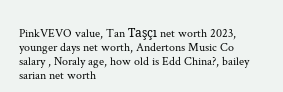PinkVEVO value, Tan Taşçı net worth 2023, younger days net worth, Andertons Music Co salary , Noraly age, how old is Edd China?, bailey sarian net worth